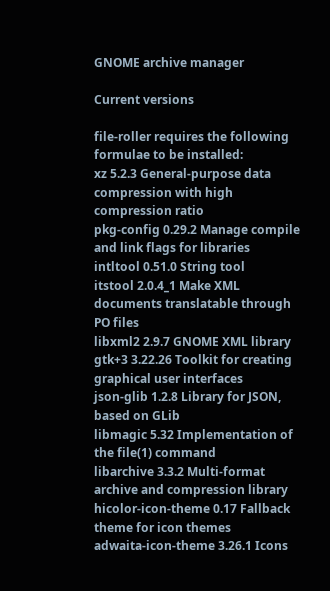GNOME archive manager

Current versions

file-roller requires the following formulae to be installed:
xz 5.2.3 General-purpose data compression with high compression ratio
pkg-config 0.29.2 Manage compile and link flags for libraries
intltool 0.51.0 String tool
itstool 2.0.4_1 Make XML documents translatable through PO files
libxml2 2.9.7 GNOME XML library
gtk+3 3.22.26 Toolkit for creating graphical user interfaces
json-glib 1.2.8 Library for JSON, based on GLib
libmagic 5.32 Implementation of the file(1) command
libarchive 3.3.2 Multi-format archive and compression library
hicolor-icon-theme 0.17 Fallback theme for icon themes
adwaita-icon-theme 3.26.1 Icons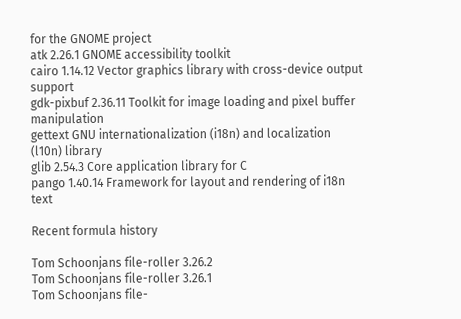for the GNOME project
atk 2.26.1 GNOME accessibility toolkit
cairo 1.14.12 Vector graphics library with cross-device output support
gdk-pixbuf 2.36.11 Toolkit for image loading and pixel buffer manipulation
gettext GNU internationalization (i18n) and localization (l10n) library
glib 2.54.3 Core application library for C
pango 1.40.14 Framework for layout and rendering of i18n text

Recent formula history

Tom Schoonjans file-roller 3.26.2
Tom Schoonjans file-roller 3.26.1
Tom Schoonjans file-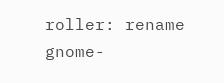roller: rename gnome-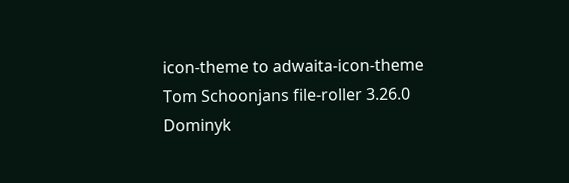icon-theme to adwaita-icon-theme
Tom Schoonjans file-roller 3.26.0
Dominyk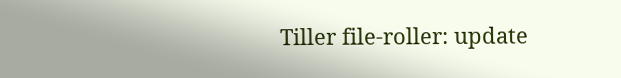Tiller file-roller: update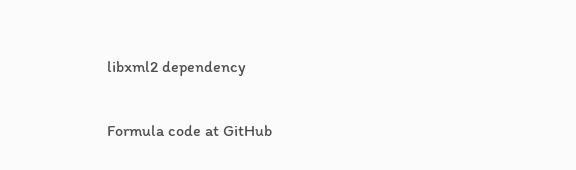libxml2 dependency

Formula code at GitHub